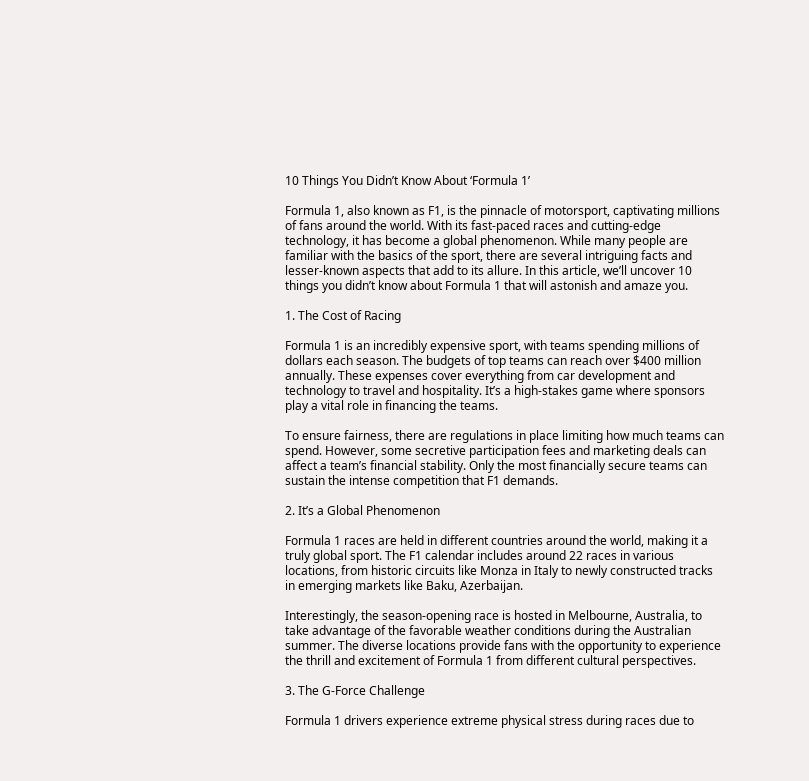10 Things You Didn’t Know About ‘Formula 1’

Formula 1, also known as F1, is the pinnacle of motorsport, captivating millions of fans around the world. With its fast-paced races and cutting-edge technology, it has become a global phenomenon. While many people are familiar with the basics of the sport, there are several intriguing facts and lesser-known aspects that add to its allure. In this article, we’ll uncover 10 things you didn’t know about Formula 1 that will astonish and amaze you.

1. The Cost of Racing

Formula 1 is an incredibly expensive sport, with teams spending millions of dollars each season. The budgets of top teams can reach over $400 million annually. These expenses cover everything from car development and technology to travel and hospitality. It’s a high-stakes game where sponsors play a vital role in financing the teams.

To ensure fairness, there are regulations in place limiting how much teams can spend. However, some secretive participation fees and marketing deals can affect a team’s financial stability. Only the most financially secure teams can sustain the intense competition that F1 demands.

2. It’s a Global Phenomenon

Formula 1 races are held in different countries around the world, making it a truly global sport. The F1 calendar includes around 22 races in various locations, from historic circuits like Monza in Italy to newly constructed tracks in emerging markets like Baku, Azerbaijan.

Interestingly, the season-opening race is hosted in Melbourne, Australia, to take advantage of the favorable weather conditions during the Australian summer. The diverse locations provide fans with the opportunity to experience the thrill and excitement of Formula 1 from different cultural perspectives.

3. The G-Force Challenge

Formula 1 drivers experience extreme physical stress during races due to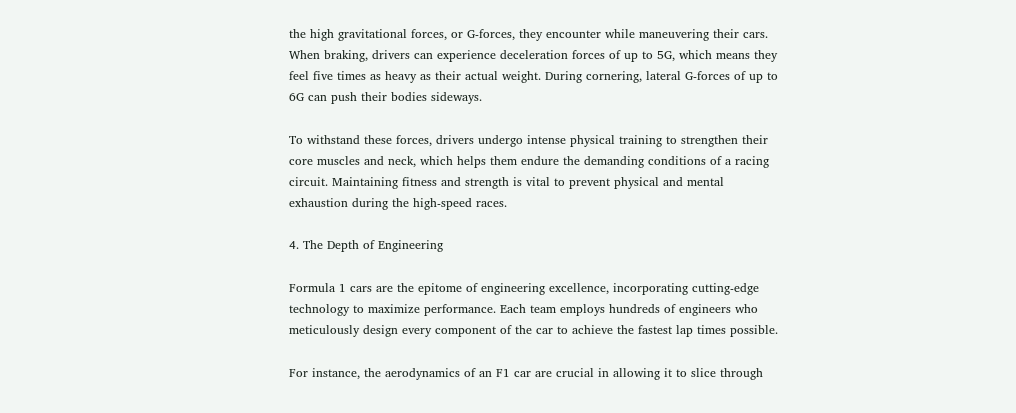the high gravitational forces, or G-forces, they encounter while maneuvering their cars. When braking, drivers can experience deceleration forces of up to 5G, which means they feel five times as heavy as their actual weight. During cornering, lateral G-forces of up to 6G can push their bodies sideways.

To withstand these forces, drivers undergo intense physical training to strengthen their core muscles and neck, which helps them endure the demanding conditions of a racing circuit. Maintaining fitness and strength is vital to prevent physical and mental exhaustion during the high-speed races.

4. The Depth of Engineering

Formula 1 cars are the epitome of engineering excellence, incorporating cutting-edge technology to maximize performance. Each team employs hundreds of engineers who meticulously design every component of the car to achieve the fastest lap times possible.

For instance, the aerodynamics of an F1 car are crucial in allowing it to slice through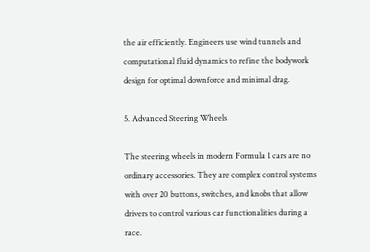the air efficiently. Engineers use wind tunnels and computational fluid dynamics to refine the bodywork design for optimal downforce and minimal drag.

5. Advanced Steering Wheels

The steering wheels in modern Formula 1 cars are no ordinary accessories. They are complex control systems with over 20 buttons, switches, and knobs that allow drivers to control various car functionalities during a race.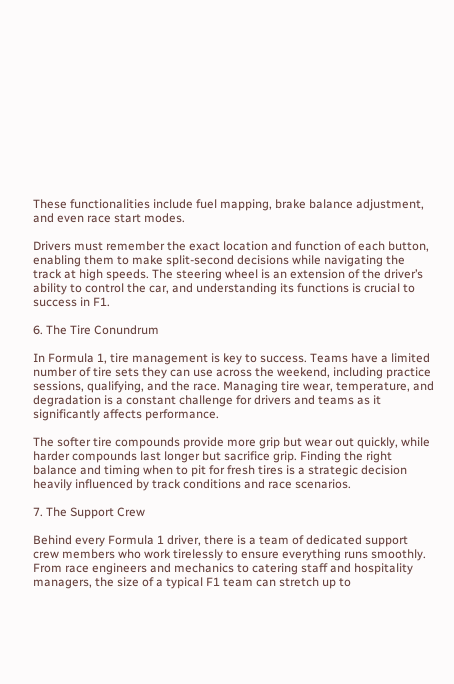These functionalities include fuel mapping, brake balance adjustment, and even race start modes.

Drivers must remember the exact location and function of each button, enabling them to make split-second decisions while navigating the track at high speeds. The steering wheel is an extension of the driver’s ability to control the car, and understanding its functions is crucial to success in F1.

6. The Tire Conundrum

In Formula 1, tire management is key to success. Teams have a limited number of tire sets they can use across the weekend, including practice sessions, qualifying, and the race. Managing tire wear, temperature, and degradation is a constant challenge for drivers and teams as it significantly affects performance.

The softer tire compounds provide more grip but wear out quickly, while harder compounds last longer but sacrifice grip. Finding the right balance and timing when to pit for fresh tires is a strategic decision heavily influenced by track conditions and race scenarios.

7. The Support Crew

Behind every Formula 1 driver, there is a team of dedicated support crew members who work tirelessly to ensure everything runs smoothly. From race engineers and mechanics to catering staff and hospitality managers, the size of a typical F1 team can stretch up to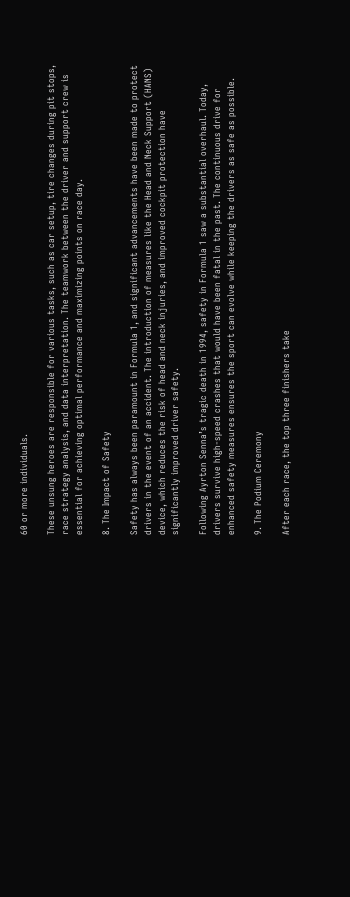60 or more individuals.

These unsung heroes are responsible for various tasks, such as car setup, tire changes during pit stops, race strategy analysis, and data interpretation. The teamwork between the driver and support crew is essential for achieving optimal performance and maximizing points on race day.

8. The Impact of Safety

Safety has always been paramount in Formula 1, and significant advancements have been made to protect drivers in the event of an accident. The introduction of measures like the Head and Neck Support (HANS) device, which reduces the risk of head and neck injuries, and improved cockpit protection have significantly improved driver safety.

Following Ayrton Senna’s tragic death in 1994, safety in Formula 1 saw a substantial overhaul. Today, drivers survive high-speed crashes that would have been fatal in the past. The continuous drive for enhanced safety measures ensures the sport can evolve while keeping the drivers as safe as possible.

9. The Podium Ceremony

After each race, the top three finishers take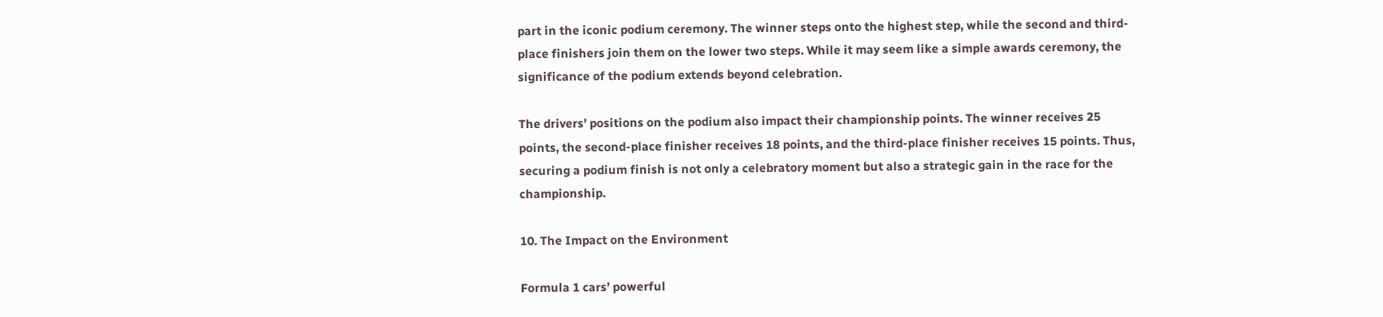part in the iconic podium ceremony. The winner steps onto the highest step, while the second and third-place finishers join them on the lower two steps. While it may seem like a simple awards ceremony, the significance of the podium extends beyond celebration.

The drivers’ positions on the podium also impact their championship points. The winner receives 25 points, the second-place finisher receives 18 points, and the third-place finisher receives 15 points. Thus, securing a podium finish is not only a celebratory moment but also a strategic gain in the race for the championship.

10. The Impact on the Environment

Formula 1 cars’ powerful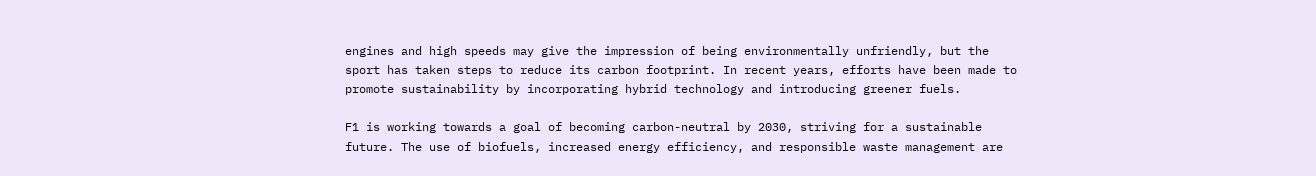engines and high speeds may give the impression of being environmentally unfriendly, but the sport has taken steps to reduce its carbon footprint. In recent years, efforts have been made to promote sustainability by incorporating hybrid technology and introducing greener fuels.

F1 is working towards a goal of becoming carbon-neutral by 2030, striving for a sustainable future. The use of biofuels, increased energy efficiency, and responsible waste management are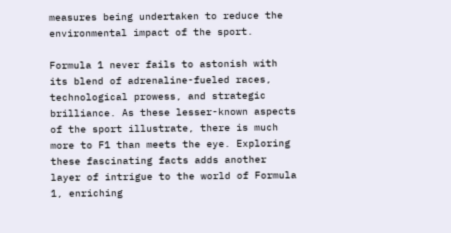measures being undertaken to reduce the environmental impact of the sport.

Formula 1 never fails to astonish with its blend of adrenaline-fueled races, technological prowess, and strategic brilliance. As these lesser-known aspects of the sport illustrate, there is much more to F1 than meets the eye. Exploring these fascinating facts adds another layer of intrigue to the world of Formula 1, enriching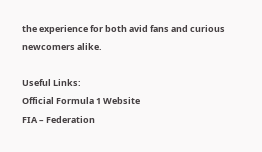the experience for both avid fans and curious newcomers alike.

Useful Links:
Official Formula 1 Website
FIA – Federation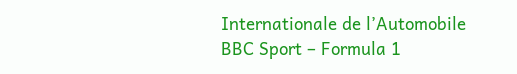Internationale de l’Automobile
BBC Sport – Formula 1